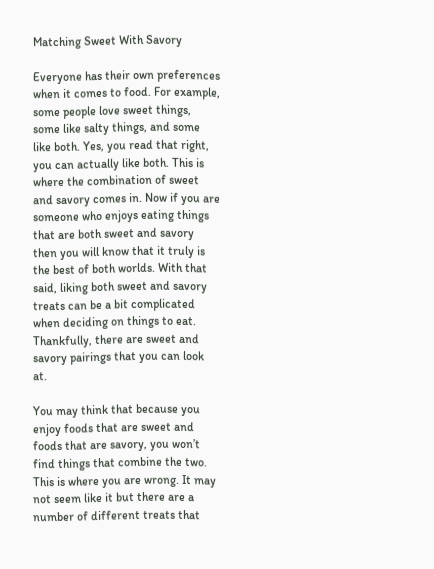Matching Sweet With Savory

Everyone has their own preferences when it comes to food. For example, some people love sweet things, some like salty things, and some like both. Yes, you read that right, you can actually like both. This is where the combination of sweet and savory comes in. Now if you are someone who enjoys eating things that are both sweet and savory then you will know that it truly is the best of both worlds. With that said, liking both sweet and savory treats can be a bit complicated when deciding on things to eat. Thankfully, there are sweet and savory pairings that you can look at.

You may think that because you enjoy foods that are sweet and foods that are savory, you won’t find things that combine the two. This is where you are wrong. It may not seem like it but there are a number of different treats that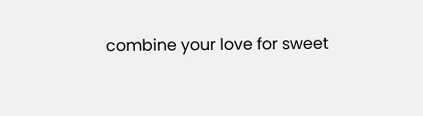combine your love for sweet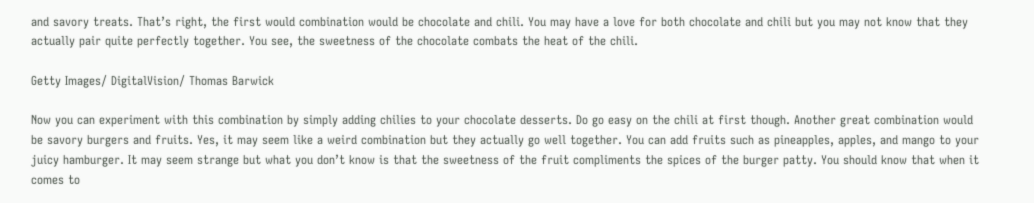and savory treats. That’s right, the first would combination would be chocolate and chili. You may have a love for both chocolate and chili but you may not know that they actually pair quite perfectly together. You see, the sweetness of the chocolate combats the heat of the chili.

Getty Images/ DigitalVision/ Thomas Barwick

Now you can experiment with this combination by simply adding chilies to your chocolate desserts. Do go easy on the chili at first though. Another great combination would be savory burgers and fruits. Yes, it may seem like a weird combination but they actually go well together. You can add fruits such as pineapples, apples, and mango to your juicy hamburger. It may seem strange but what you don’t know is that the sweetness of the fruit compliments the spices of the burger patty. You should know that when it comes to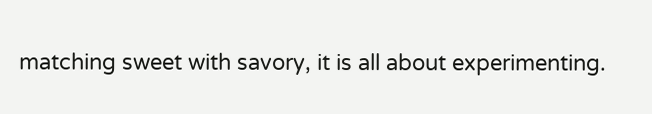matching sweet with savory, it is all about experimenting.